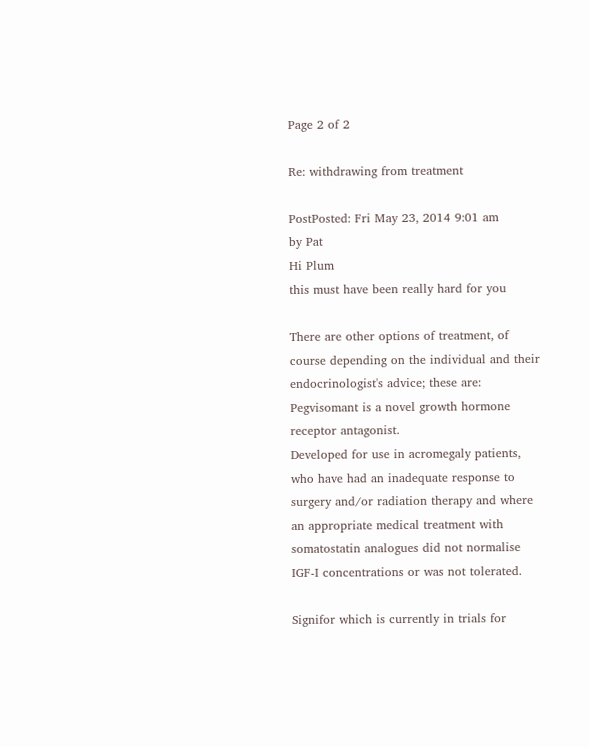Page 2 of 2

Re: withdrawing from treatment

PostPosted: Fri May 23, 2014 9:01 am
by Pat
Hi Plum
this must have been really hard for you

There are other options of treatment, of course depending on the individual and their endocrinologist's advice; these are:
Pegvisomant is a novel growth hormone receptor antagonist.
Developed for use in acromegaly patients, who have had an inadequate response to surgery and/or radiation therapy and where an appropriate medical treatment with somatostatin analogues did not normalise IGF-I concentrations or was not tolerated.

Signifor which is currently in trials for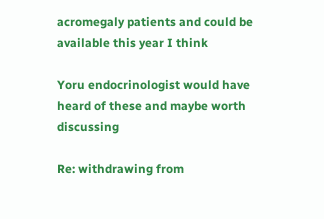acromegaly patients and could be available this year I think

Yoru endocrinologist would have heard of these and maybe worth discussing

Re: withdrawing from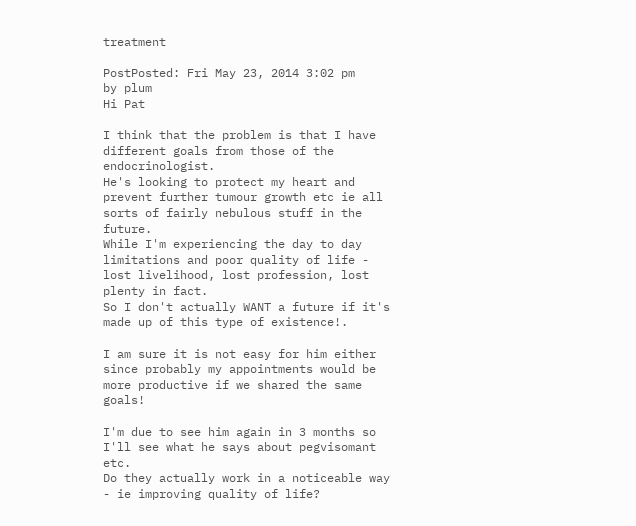treatment

PostPosted: Fri May 23, 2014 3:02 pm
by plum
Hi Pat

I think that the problem is that I have different goals from those of the endocrinologist.
He's looking to protect my heart and prevent further tumour growth etc ie all sorts of fairly nebulous stuff in the future.
While I'm experiencing the day to day limitations and poor quality of life - lost livelihood, lost profession, lost plenty in fact.
So I don't actually WANT a future if it's made up of this type of existence!.

I am sure it is not easy for him either since probably my appointments would be more productive if we shared the same goals!

I'm due to see him again in 3 months so I'll see what he says about pegvisomant etc.
Do they actually work in a noticeable way - ie improving quality of life?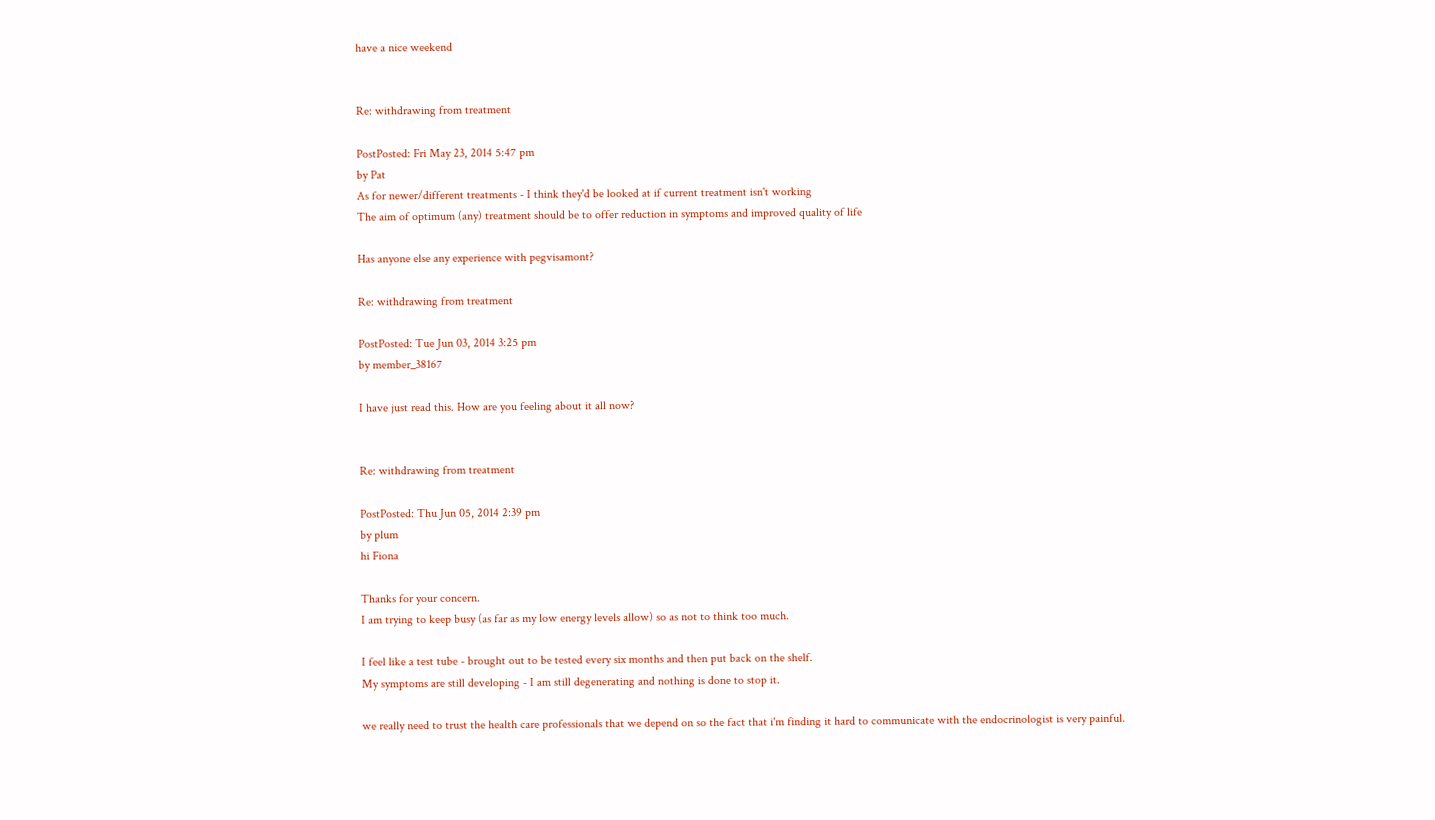have a nice weekend


Re: withdrawing from treatment

PostPosted: Fri May 23, 2014 5:47 pm
by Pat
As for newer/different treatments - I think they'd be looked at if current treatment isn't working
The aim of optimum (any) treatment should be to offer reduction in symptoms and improved quality of life

Has anyone else any experience with pegvisamont?

Re: withdrawing from treatment

PostPosted: Tue Jun 03, 2014 3:25 pm
by member_38167

I have just read this. How are you feeling about it all now?


Re: withdrawing from treatment

PostPosted: Thu Jun 05, 2014 2:39 pm
by plum
hi Fiona

Thanks for your concern.
I am trying to keep busy (as far as my low energy levels allow) so as not to think too much.

I feel like a test tube - brought out to be tested every six months and then put back on the shelf.
My symptoms are still developing - I am still degenerating and nothing is done to stop it.

we really need to trust the health care professionals that we depend on so the fact that i'm finding it hard to communicate with the endocrinologist is very painful.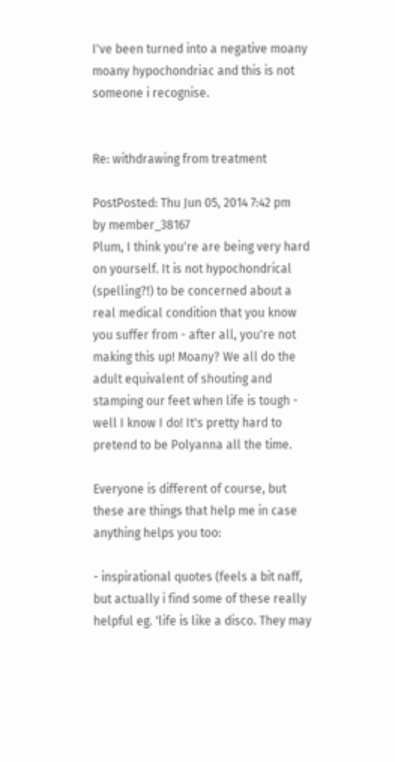I've been turned into a negative moany moany hypochondriac and this is not someone i recognise.


Re: withdrawing from treatment

PostPosted: Thu Jun 05, 2014 7:42 pm
by member_38167
Plum, I think you're are being very hard on yourself. It is not hypochondrical (spelling?!) to be concerned about a real medical condition that you know you suffer from - after all, you're not making this up! Moany? We all do the adult equivalent of shouting and stamping our feet when life is tough - well I know I do! It's pretty hard to pretend to be Polyanna all the time.

Everyone is different of course, but these are things that help me in case anything helps you too:

- inspirational quotes (feels a bit naff, but actually i find some of these really helpful eg. 'life is like a disco. They may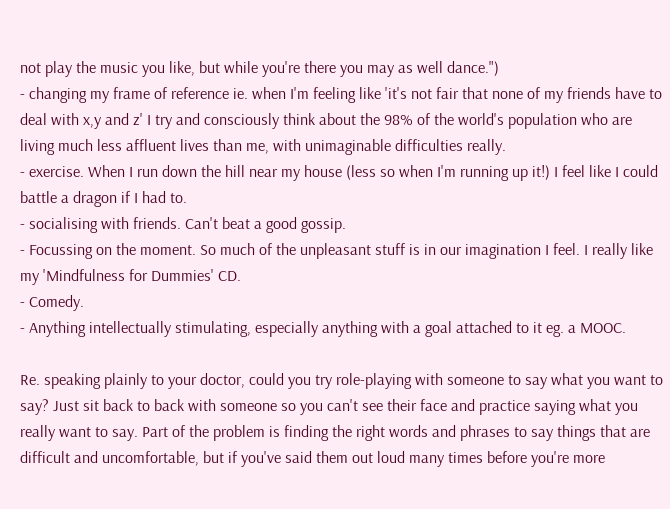not play the music you like, but while you're there you may as well dance.")
- changing my frame of reference ie. when I'm feeling like 'it's not fair that none of my friends have to deal with x,y and z' I try and consciously think about the 98% of the world's population who are living much less affluent lives than me, with unimaginable difficulties really.
- exercise. When I run down the hill near my house (less so when I'm running up it!) I feel like I could battle a dragon if I had to.
- socialising with friends. Can't beat a good gossip.
- Focussing on the moment. So much of the unpleasant stuff is in our imagination I feel. I really like my 'Mindfulness for Dummies' CD.
- Comedy.
- Anything intellectually stimulating, especially anything with a goal attached to it eg. a MOOC.

Re. speaking plainly to your doctor, could you try role-playing with someone to say what you want to say? Just sit back to back with someone so you can't see their face and practice saying what you really want to say. Part of the problem is finding the right words and phrases to say things that are difficult and uncomfortable, but if you've said them out loud many times before you're more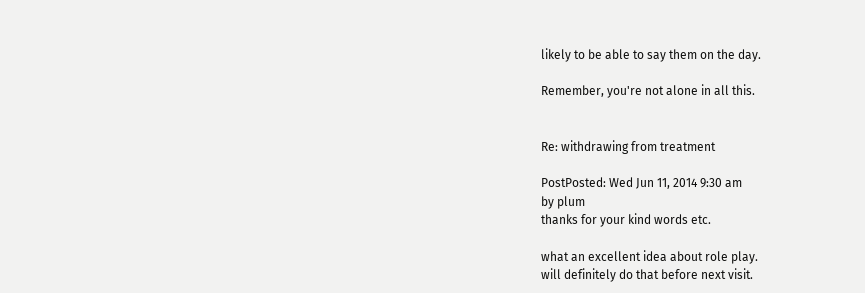likely to be able to say them on the day.

Remember, you're not alone in all this.


Re: withdrawing from treatment

PostPosted: Wed Jun 11, 2014 9:30 am
by plum
thanks for your kind words etc.

what an excellent idea about role play.
will definitely do that before next visit.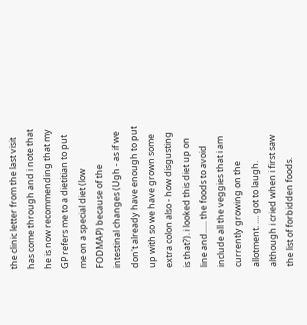the clinic letter from the last visit has come through and i note that he is now recommending that my GP refers me to a dietitian to put me on a special diet (low FODMAP) because of the intestinal changes (Ugh - as if we don't already have enough to put up with so we have grown some extra colon also - how disgusting is that?). i looked this diet up on line and...... the foods to avoid include all the veggies that i am currently growing on the allotment. .... got to laugh. although i cried when i first saw the list of forbidden foods.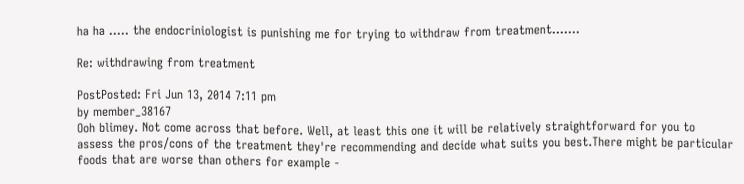ha ha ..... the endocriniologist is punishing me for trying to withdraw from treatment.......

Re: withdrawing from treatment

PostPosted: Fri Jun 13, 2014 7:11 pm
by member_38167
Ooh blimey. Not come across that before. Well, at least this one it will be relatively straightforward for you to assess the pros/cons of the treatment they're recommending and decide what suits you best.There might be particular foods that are worse than others for example -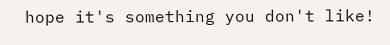hope it's something you don't like!